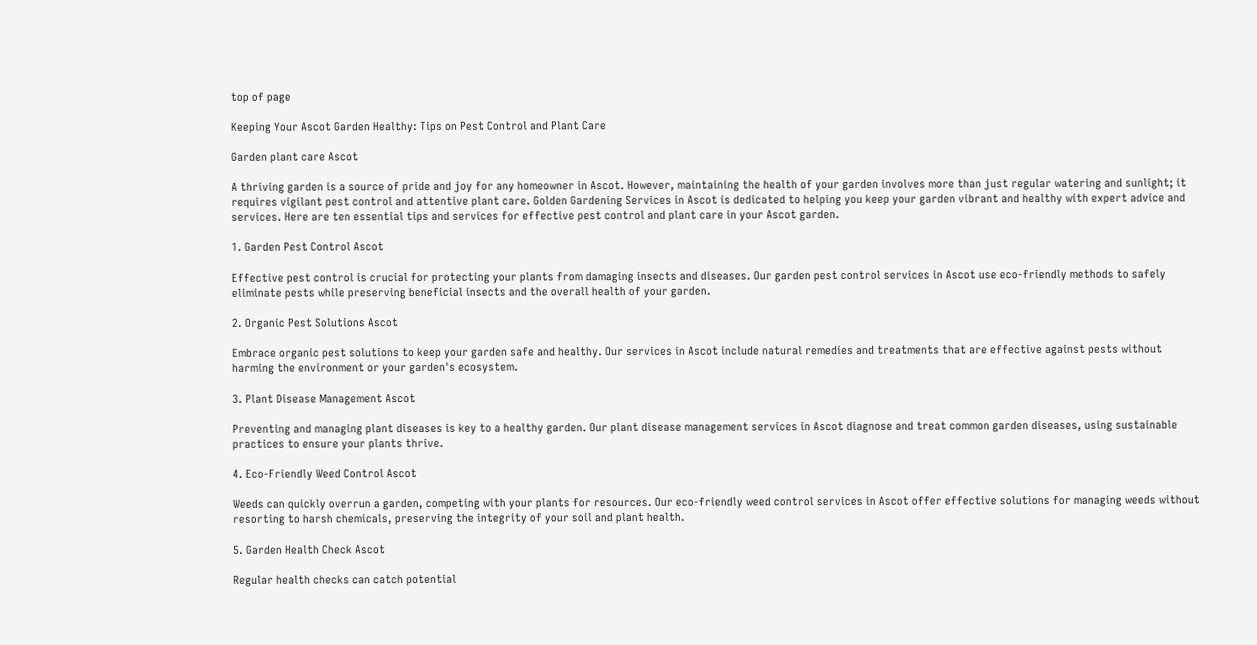top of page

Keeping Your Ascot Garden Healthy: Tips on Pest Control and Plant Care

Garden plant care Ascot

A thriving garden is a source of pride and joy for any homeowner in Ascot. However, maintaining the health of your garden involves more than just regular watering and sunlight; it requires vigilant pest control and attentive plant care. Golden Gardening Services in Ascot is dedicated to helping you keep your garden vibrant and healthy with expert advice and services. Here are ten essential tips and services for effective pest control and plant care in your Ascot garden.

1. Garden Pest Control Ascot

Effective pest control is crucial for protecting your plants from damaging insects and diseases. Our garden pest control services in Ascot use eco-friendly methods to safely eliminate pests while preserving beneficial insects and the overall health of your garden.

2. Organic Pest Solutions Ascot

Embrace organic pest solutions to keep your garden safe and healthy. Our services in Ascot include natural remedies and treatments that are effective against pests without harming the environment or your garden's ecosystem.

3. Plant Disease Management Ascot

Preventing and managing plant diseases is key to a healthy garden. Our plant disease management services in Ascot diagnose and treat common garden diseases, using sustainable practices to ensure your plants thrive.

4. Eco-Friendly Weed Control Ascot

Weeds can quickly overrun a garden, competing with your plants for resources. Our eco-friendly weed control services in Ascot offer effective solutions for managing weeds without resorting to harsh chemicals, preserving the integrity of your soil and plant health.

5. Garden Health Check Ascot

Regular health checks can catch potential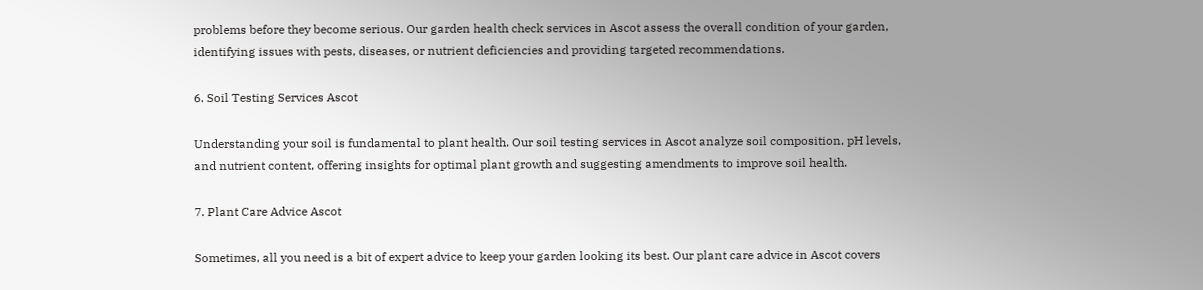problems before they become serious. Our garden health check services in Ascot assess the overall condition of your garden, identifying issues with pests, diseases, or nutrient deficiencies and providing targeted recommendations.

6. Soil Testing Services Ascot

Understanding your soil is fundamental to plant health. Our soil testing services in Ascot analyze soil composition, pH levels, and nutrient content, offering insights for optimal plant growth and suggesting amendments to improve soil health.

7. Plant Care Advice Ascot

Sometimes, all you need is a bit of expert advice to keep your garden looking its best. Our plant care advice in Ascot covers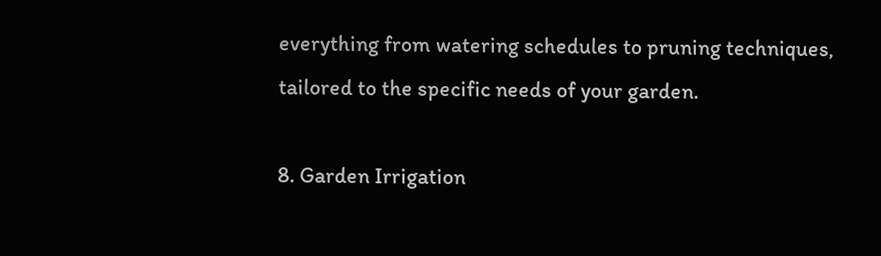everything from watering schedules to pruning techniques, tailored to the specific needs of your garden.

8. Garden Irrigation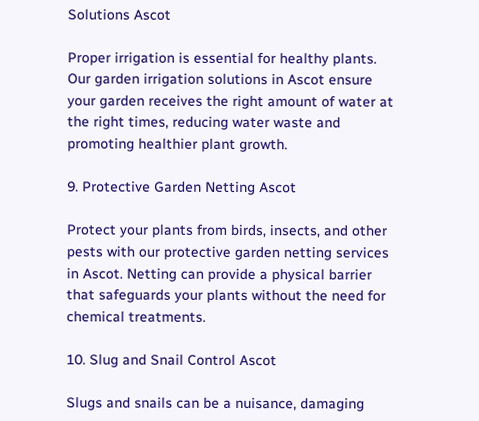Solutions Ascot

Proper irrigation is essential for healthy plants. Our garden irrigation solutions in Ascot ensure your garden receives the right amount of water at the right times, reducing water waste and promoting healthier plant growth.

9. Protective Garden Netting Ascot

Protect your plants from birds, insects, and other pests with our protective garden netting services in Ascot. Netting can provide a physical barrier that safeguards your plants without the need for chemical treatments.

10. Slug and Snail Control Ascot

Slugs and snails can be a nuisance, damaging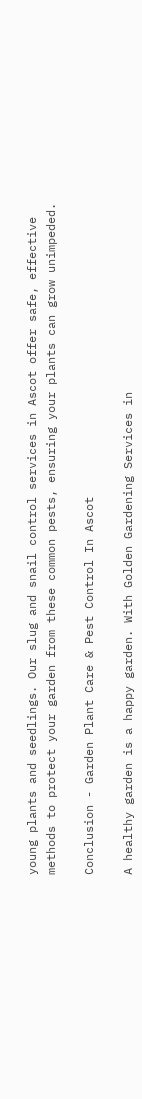young plants and seedlings. Our slug and snail control services in Ascot offer safe, effective methods to protect your garden from these common pests, ensuring your plants can grow unimpeded.

Conclusion - Garden Plant Care & Pest Control In Ascot

A healthy garden is a happy garden. With Golden Gardening Services in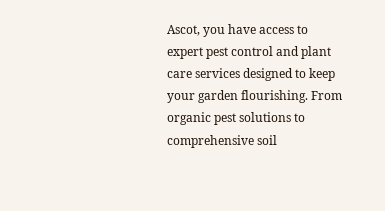Ascot, you have access to expert pest control and plant care services designed to keep your garden flourishing. From organic pest solutions to comprehensive soil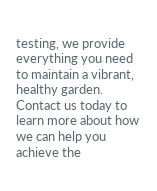testing, we provide everything you need to maintain a vibrant, healthy garden. Contact us today to learn more about how we can help you achieve the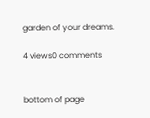garden of your dreams.

4 views0 comments


bottom of page